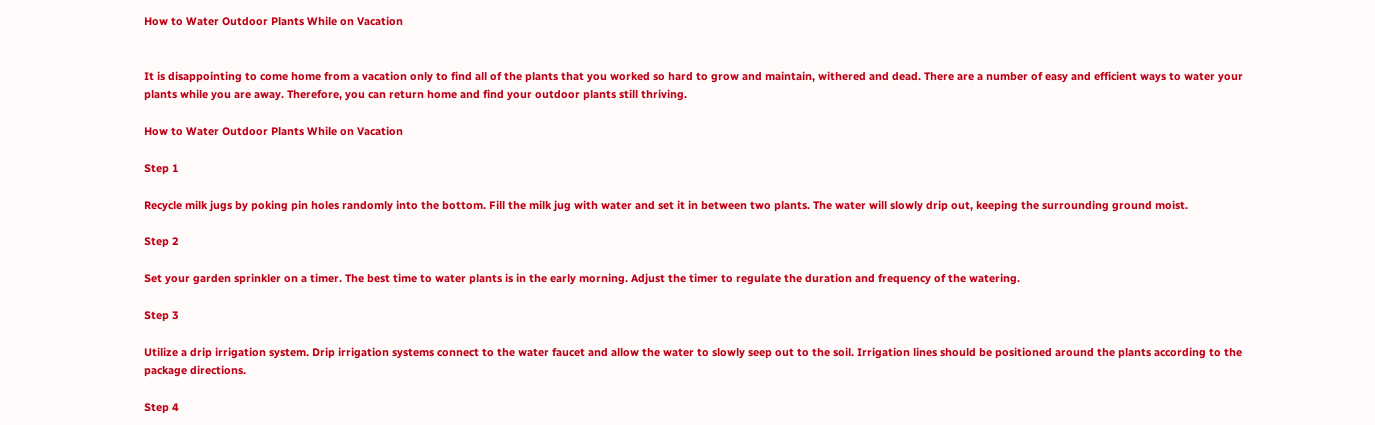How to Water Outdoor Plants While on Vacation


It is disappointing to come home from a vacation only to find all of the plants that you worked so hard to grow and maintain, withered and dead. There are a number of easy and efficient ways to water your plants while you are away. Therefore, you can return home and find your outdoor plants still thriving.

How to Water Outdoor Plants While on Vacation

Step 1

Recycle milk jugs by poking pin holes randomly into the bottom. Fill the milk jug with water and set it in between two plants. The water will slowly drip out, keeping the surrounding ground moist.

Step 2

Set your garden sprinkler on a timer. The best time to water plants is in the early morning. Adjust the timer to regulate the duration and frequency of the watering.

Step 3

Utilize a drip irrigation system. Drip irrigation systems connect to the water faucet and allow the water to slowly seep out to the soil. Irrigation lines should be positioned around the plants according to the package directions.

Step 4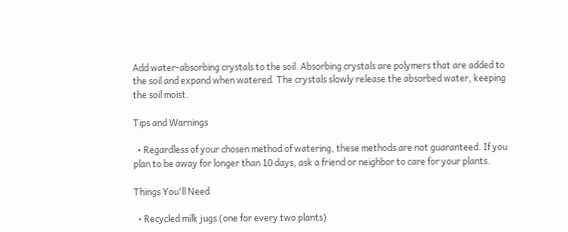Add water-absorbing crystals to the soil. Absorbing crystals are polymers that are added to the soil and expand when watered. The crystals slowly release the absorbed water, keeping the soil moist.

Tips and Warnings

  • Regardless of your chosen method of watering, these methods are not guaranteed. If you plan to be away for longer than 10 days, ask a friend or neighbor to care for your plants.

Things You'll Need

  • Recycled milk jugs (one for every two plants)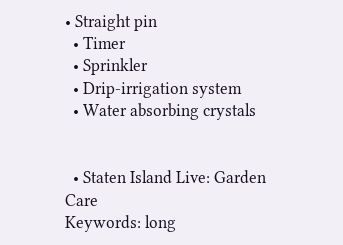• Straight pin
  • Timer
  • Sprinkler
  • Drip-irrigation system
  • Water absorbing crystals


  • Staten Island Live: Garden Care
Keywords: long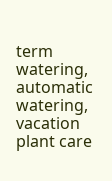term watering, automatic watering, vacation plant care